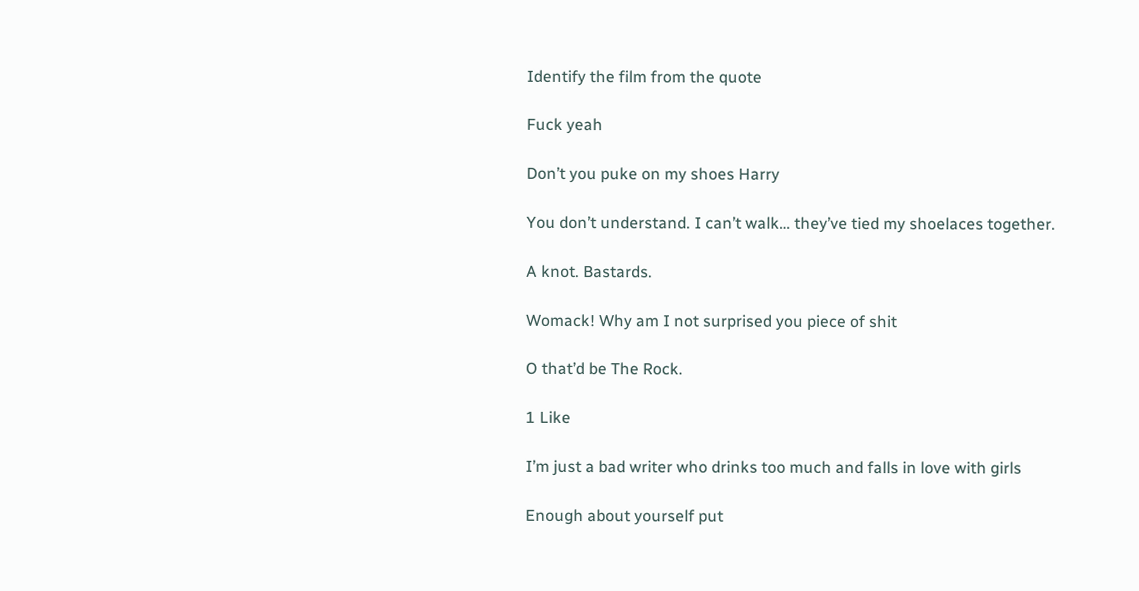Identify the film from the quote

Fuck yeah

Don’t you puke on my shoes Harry

You don’t understand. I can’t walk… they’ve tied my shoelaces together.

A knot. Bastards.

Womack! Why am I not surprised you piece of shit

O that’d be The Rock.

1 Like

I’m just a bad writer who drinks too much and falls in love with girls

Enough about yourself put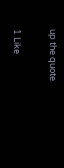up the quote

1 Like